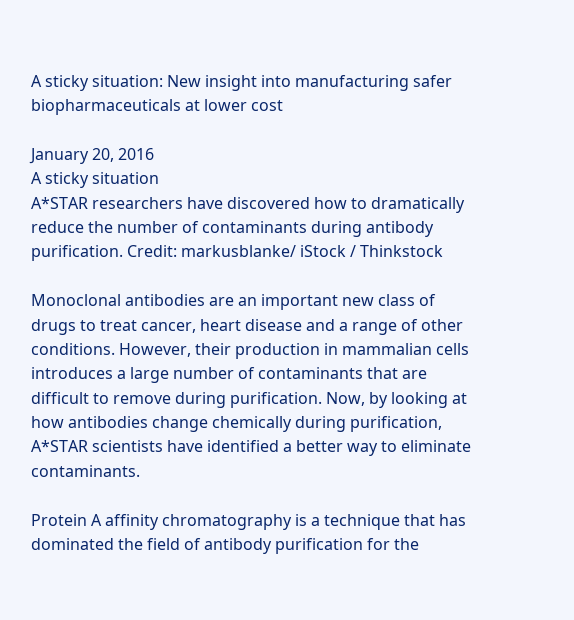A sticky situation: New insight into manufacturing safer biopharmaceuticals at lower cost

January 20, 2016
A sticky situation
A*STAR researchers have discovered how to dramatically reduce the number of contaminants during antibody purification. Credit: markusblanke/ iStock / Thinkstock

Monoclonal antibodies are an important new class of drugs to treat cancer, heart disease and a range of other conditions. However, their production in mammalian cells introduces a large number of contaminants that are difficult to remove during purification. Now, by looking at how antibodies change chemically during purification, A*STAR scientists have identified a better way to eliminate contaminants.

Protein A affinity chromatography is a technique that has dominated the field of antibody purification for the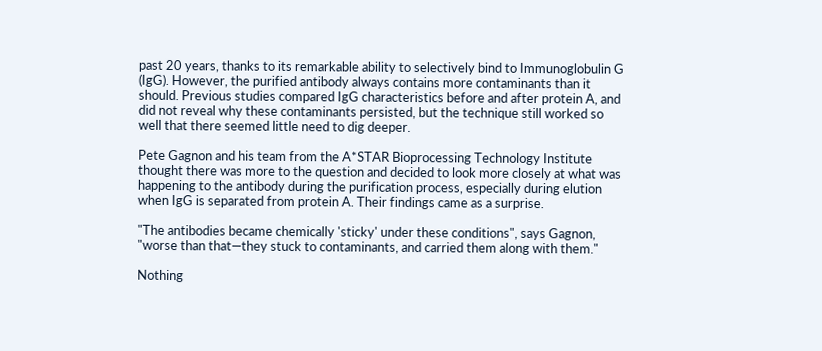past 20 years, thanks to its remarkable ability to selectively bind to Immunoglobulin G (IgG). However, the purified antibody always contains more contaminants than it should. Previous studies compared IgG characteristics before and after protein A, and did not reveal why these contaminants persisted, but the technique still worked so well that there seemed little need to dig deeper.

Pete Gagnon and his team from the A*STAR Bioprocessing Technology Institute thought there was more to the question and decided to look more closely at what was happening to the antibody during the purification process, especially during elution when IgG is separated from protein A. Their findings came as a surprise.

"The antibodies became chemically 'sticky' under these conditions", says Gagnon, "worse than that—they stuck to contaminants, and carried them along with them."

Nothing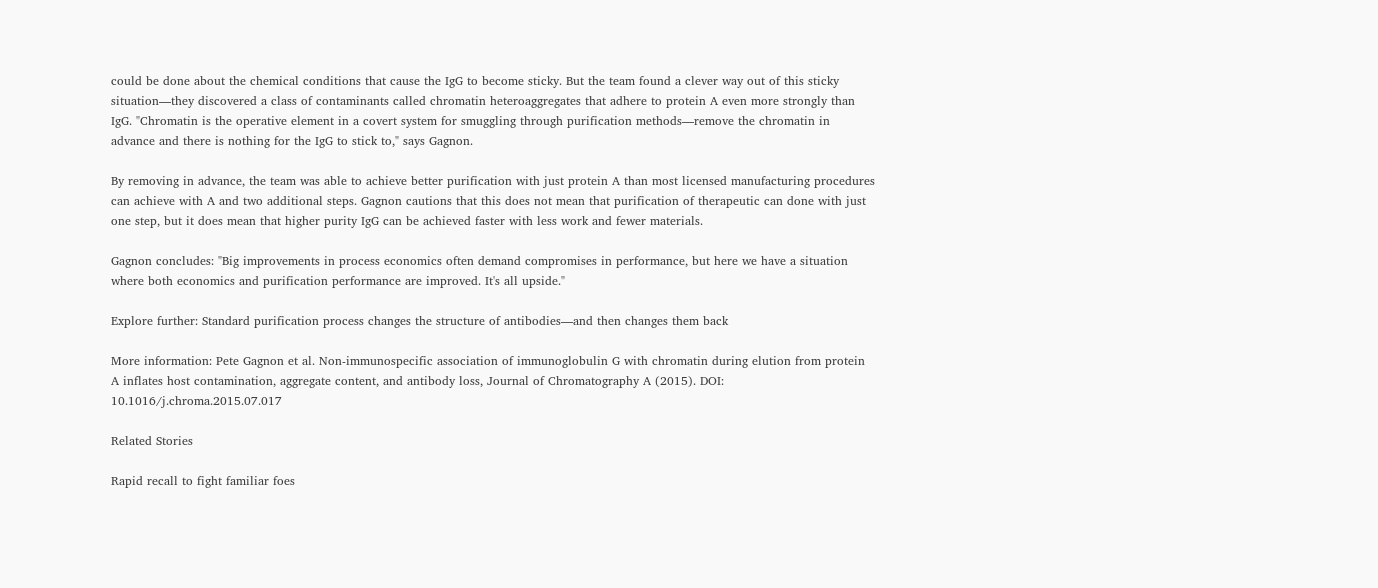could be done about the chemical conditions that cause the IgG to become sticky. But the team found a clever way out of this sticky situation—they discovered a class of contaminants called chromatin heteroaggregates that adhere to protein A even more strongly than IgG. "Chromatin is the operative element in a covert system for smuggling through purification methods—remove the chromatin in advance and there is nothing for the IgG to stick to," says Gagnon.

By removing in advance, the team was able to achieve better purification with just protein A than most licensed manufacturing procedures can achieve with A and two additional steps. Gagnon cautions that this does not mean that purification of therapeutic can done with just one step, but it does mean that higher purity IgG can be achieved faster with less work and fewer materials.

Gagnon concludes: "Big improvements in process economics often demand compromises in performance, but here we have a situation where both economics and purification performance are improved. It's all upside."

Explore further: Standard purification process changes the structure of antibodies—and then changes them back

More information: Pete Gagnon et al. Non-immunospecific association of immunoglobulin G with chromatin during elution from protein A inflates host contamination, aggregate content, and antibody loss, Journal of Chromatography A (2015). DOI: 10.1016/j.chroma.2015.07.017

Related Stories

Rapid recall to fight familiar foes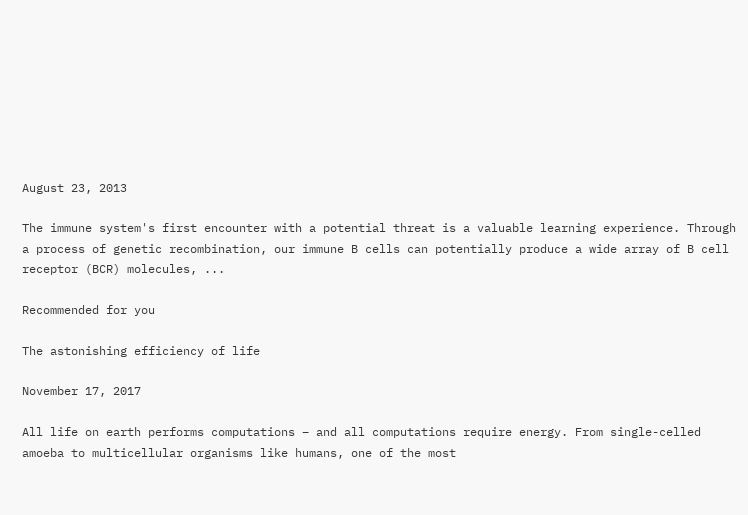August 23, 2013

The immune system's first encounter with a potential threat is a valuable learning experience. Through a process of genetic recombination, our immune B cells can potentially produce a wide array of B cell receptor (BCR) molecules, ...

Recommended for you

The astonishing efficiency of life

November 17, 2017

All life on earth performs computations – and all computations require energy. From single-celled amoeba to multicellular organisms like humans, one of the most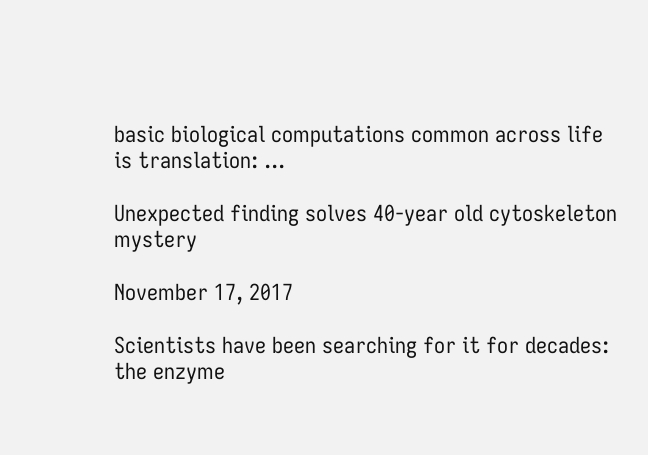basic biological computations common across life is translation: ...

Unexpected finding solves 40-year old cytoskeleton mystery

November 17, 2017

Scientists have been searching for it for decades: the enzyme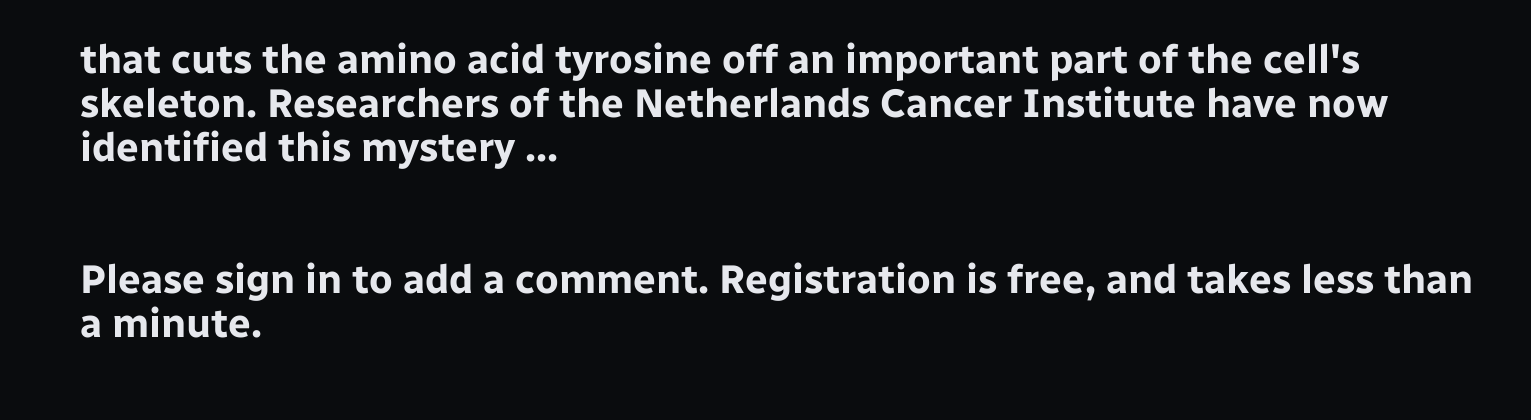that cuts the amino acid tyrosine off an important part of the cell's skeleton. Researchers of the Netherlands Cancer Institute have now identified this mystery ...


Please sign in to add a comment. Registration is free, and takes less than a minute.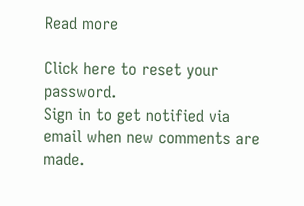Read more

Click here to reset your password.
Sign in to get notified via email when new comments are made.